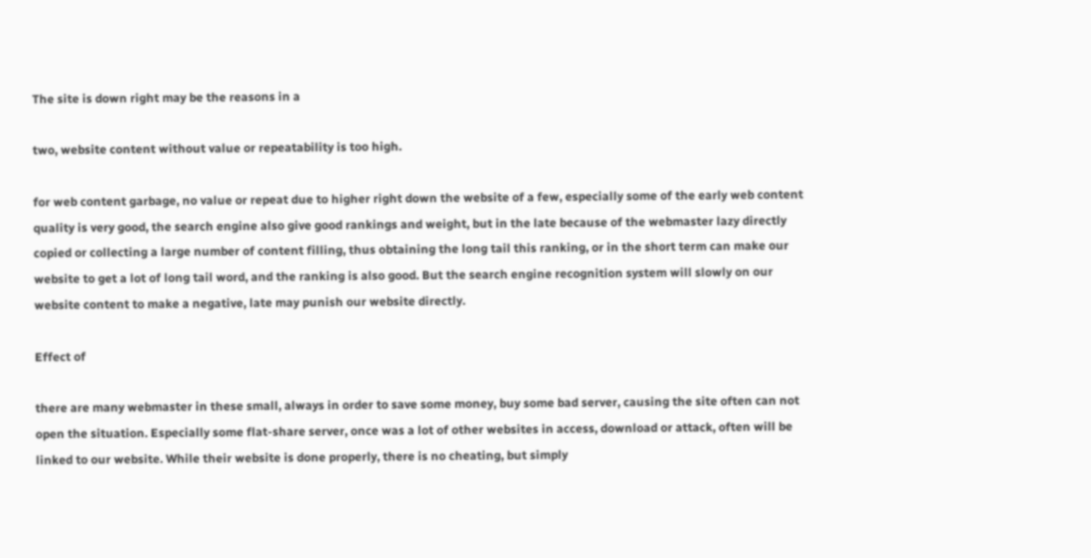The site is down right may be the reasons in a

two, website content without value or repeatability is too high.

for web content garbage, no value or repeat due to higher right down the website of a few, especially some of the early web content quality is very good, the search engine also give good rankings and weight, but in the late because of the webmaster lazy directly copied or collecting a large number of content filling, thus obtaining the long tail this ranking, or in the short term can make our website to get a lot of long tail word, and the ranking is also good. But the search engine recognition system will slowly on our website content to make a negative, late may punish our website directly.

Effect of

there are many webmaster in these small, always in order to save some money, buy some bad server, causing the site often can not open the situation. Especially some flat-share server, once was a lot of other websites in access, download or attack, often will be linked to our website. While their website is done properly, there is no cheating, but simply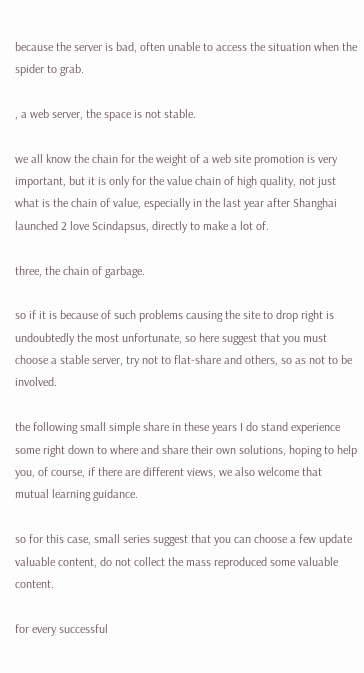because the server is bad, often unable to access the situation when the spider to grab.

, a web server, the space is not stable.

we all know the chain for the weight of a web site promotion is very important, but it is only for the value chain of high quality, not just what is the chain of value, especially in the last year after Shanghai launched 2 love Scindapsus, directly to make a lot of.

three, the chain of garbage.

so if it is because of such problems causing the site to drop right is undoubtedly the most unfortunate, so here suggest that you must choose a stable server, try not to flat-share and others, so as not to be involved.

the following small simple share in these years I do stand experience some right down to where and share their own solutions, hoping to help you, of course, if there are different views, we also welcome that mutual learning guidance.

so for this case, small series suggest that you can choose a few update valuable content, do not collect the mass reproduced some valuable content.

for every successful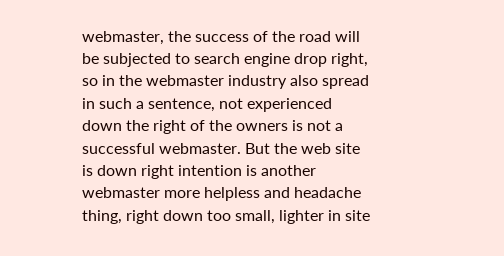webmaster, the success of the road will be subjected to search engine drop right, so in the webmaster industry also spread in such a sentence, not experienced down the right of the owners is not a successful webmaster. But the web site is down right intention is another webmaster more helpless and headache thing, right down too small, lighter in site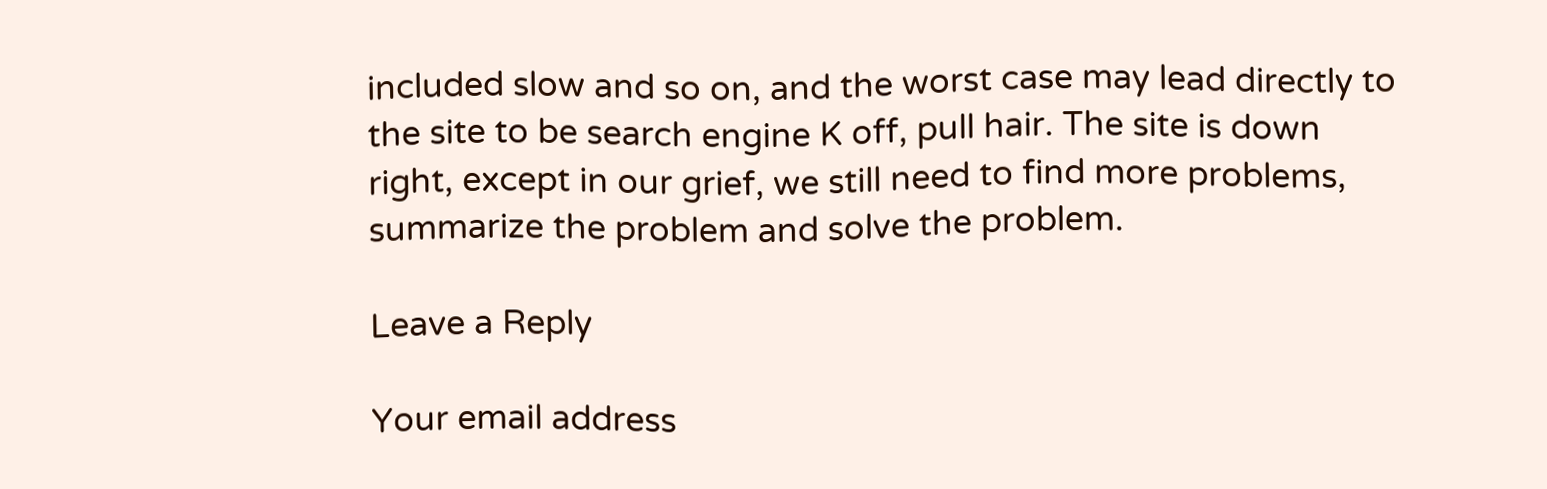included slow and so on, and the worst case may lead directly to the site to be search engine K off, pull hair. The site is down right, except in our grief, we still need to find more problems, summarize the problem and solve the problem.

Leave a Reply

Your email address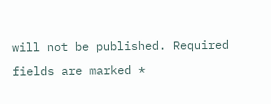will not be published. Required fields are marked *